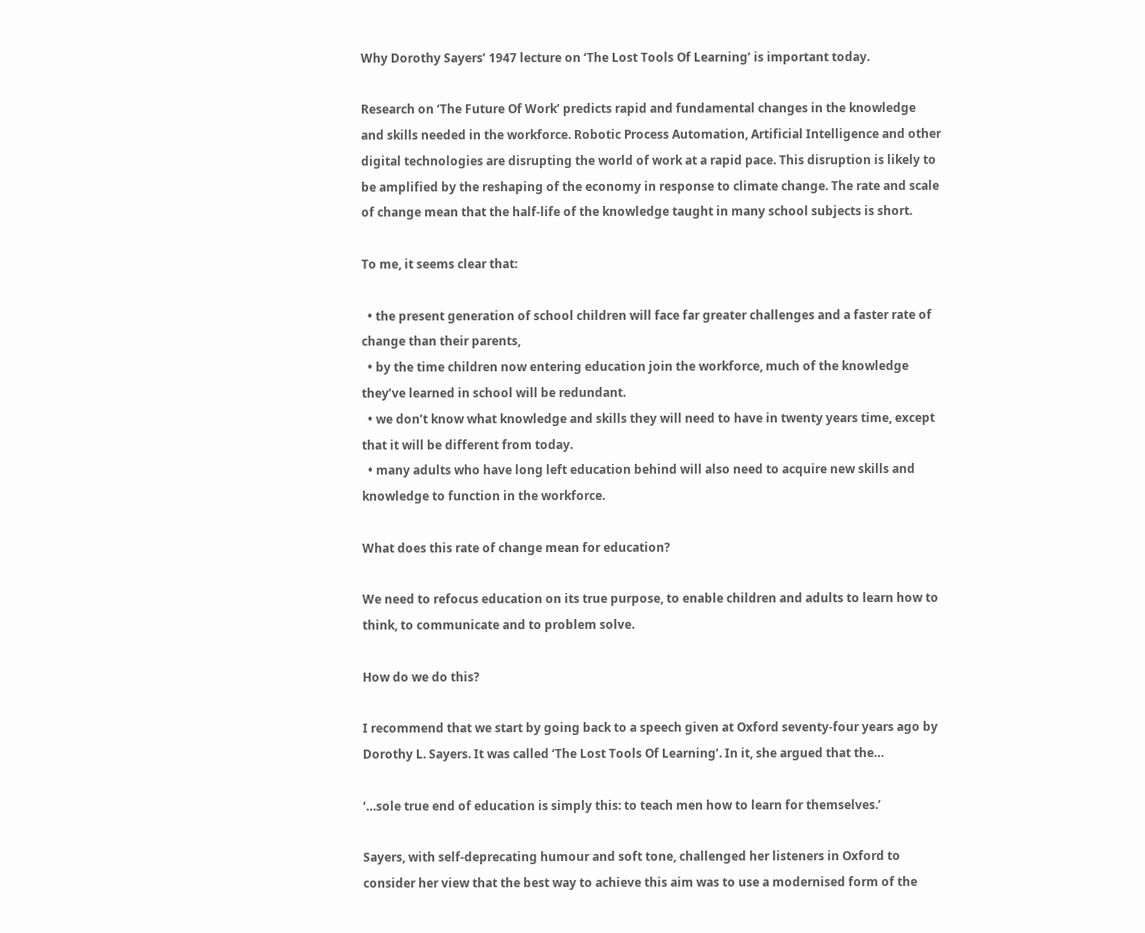Why Dorothy Sayers’ 1947 lecture on ‘The Lost Tools Of Learning’ is important today.

Research on ‘The Future Of Work’ predicts rapid and fundamental changes in the knowledge and skills needed in the workforce. Robotic Process Automation, Artificial Intelligence and other digital technologies are disrupting the world of work at a rapid pace. This disruption is likely to be amplified by the reshaping of the economy in response to climate change. The rate and scale of change mean that the half-life of the knowledge taught in many school subjects is short.

To me, it seems clear that:

  • the present generation of school children will face far greater challenges and a faster rate of change than their parents,
  • by the time children now entering education join the workforce, much of the knowledge they’ve learned in school will be redundant.
  • we don’t know what knowledge and skills they will need to have in twenty years time, except that it will be different from today.
  • many adults who have long left education behind will also need to acquire new skills and knowledge to function in the workforce.

What does this rate of change mean for education?

We need to refocus education on its true purpose, to enable children and adults to learn how to think, to communicate and to problem solve.

How do we do this?

I recommend that we start by going back to a speech given at Oxford seventy-four years ago by Dorothy L. Sayers. It was called ‘The Lost Tools Of Learning’. In it, she argued that the…

‘…sole true end of education is simply this: to teach men how to learn for themselves.’

Sayers, with self-deprecating humour and soft tone, challenged her listeners in Oxford to consider her view that the best way to achieve this aim was to use a modernised form of the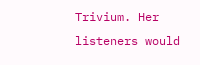Trivium. Her listeners would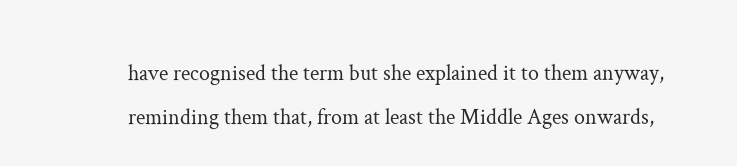have recognised the term but she explained it to them anyway, reminding them that, from at least the Middle Ages onwards,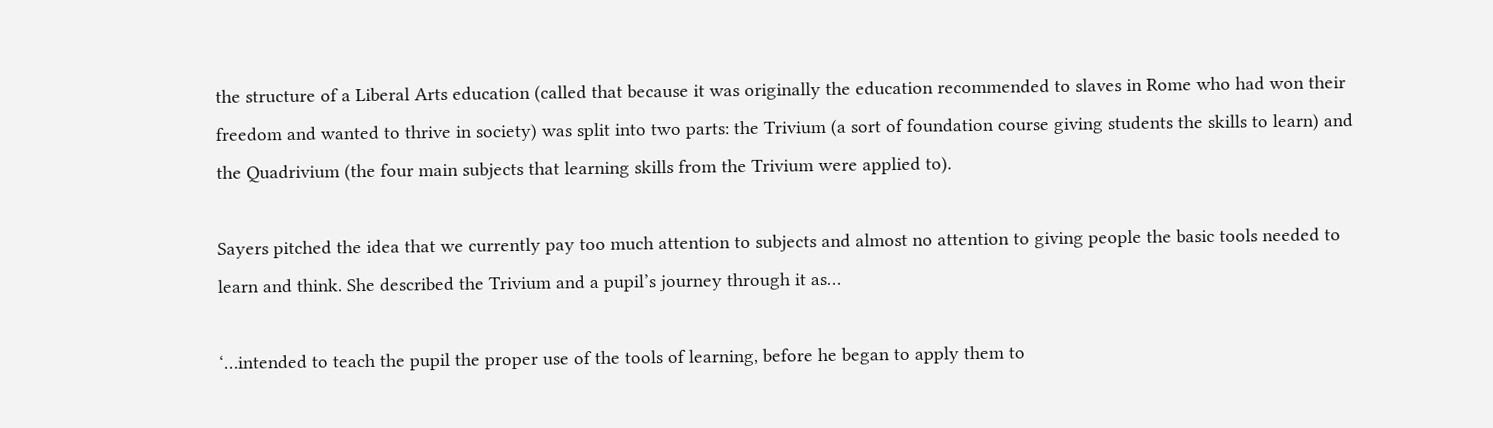the structure of a Liberal Arts education (called that because it was originally the education recommended to slaves in Rome who had won their freedom and wanted to thrive in society) was split into two parts: the Trivium (a sort of foundation course giving students the skills to learn) and the Quadrivium (the four main subjects that learning skills from the Trivium were applied to).

Sayers pitched the idea that we currently pay too much attention to subjects and almost no attention to giving people the basic tools needed to learn and think. She described the Trivium and a pupil’s journey through it as…

‘…intended to teach the pupil the proper use of the tools of learning, before he began to apply them to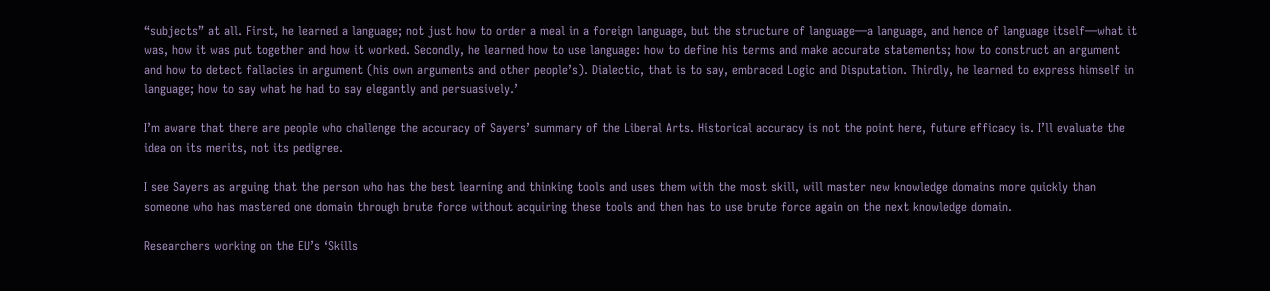“subjects” at all. First, he learned a language; not just how to order a meal in a foreign language, but the structure of language—a language, and hence of language itself—what it was, how it was put together and how it worked. Secondly, he learned how to use language: how to define his terms and make accurate statements; how to construct an argument and how to detect fallacies in argument (his own arguments and other people’s). Dialectic, that is to say, embraced Logic and Disputation. Thirdly, he learned to express himself in language; how to say what he had to say elegantly and persuasively.’

I’m aware that there are people who challenge the accuracy of Sayers’ summary of the Liberal Arts. Historical accuracy is not the point here, future efficacy is. I’ll evaluate the idea on its merits, not its pedigree.

I see Sayers as arguing that the person who has the best learning and thinking tools and uses them with the most skill, will master new knowledge domains more quickly than someone who has mastered one domain through brute force without acquiring these tools and then has to use brute force again on the next knowledge domain.

Researchers working on the EU’s ‘Skills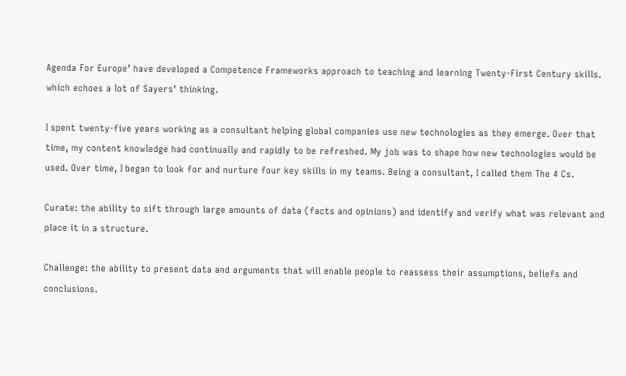Agenda For Europe’ have developed a Competence Frameworks approach to teaching and learning Twenty-First Century skills. which echoes a lot of Sayers’ thinking.

I spent twenty-five years working as a consultant helping global companies use new technologies as they emerge. Over that time, my content knowledge had continually and rapidly to be refreshed. My job was to shape how new technologies would be used. Over time, I began to look for and nurture four key skills in my teams. Being a consultant, I called them The 4 Cs.

Curate: the ability to sift through large amounts of data (facts and opinions) and identify and verify what was relevant and place it in a structure.

Challenge: the ability to present data and arguments that will enable people to reassess their assumptions, beliefs and conclusions.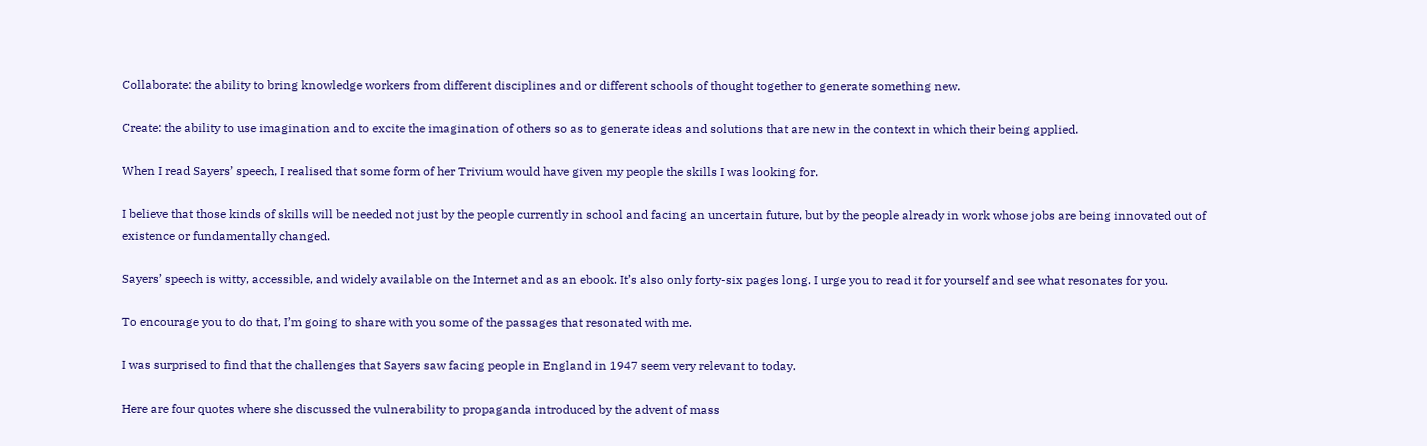Collaborate: the ability to bring knowledge workers from different disciplines and or different schools of thought together to generate something new.

Create: the ability to use imagination and to excite the imagination of others so as to generate ideas and solutions that are new in the context in which their being applied.

When I read Sayers’ speech, I realised that some form of her Trivium would have given my people the skills I was looking for.

I believe that those kinds of skills will be needed not just by the people currently in school and facing an uncertain future, but by the people already in work whose jobs are being innovated out of existence or fundamentally changed.

Sayers’ speech is witty, accessible, and widely available on the Internet and as an ebook. It’s also only forty-six pages long. I urge you to read it for yourself and see what resonates for you.

To encourage you to do that, I’m going to share with you some of the passages that resonated with me.

I was surprised to find that the challenges that Sayers saw facing people in England in 1947 seem very relevant to today.

Here are four quotes where she discussed the vulnerability to propaganda introduced by the advent of mass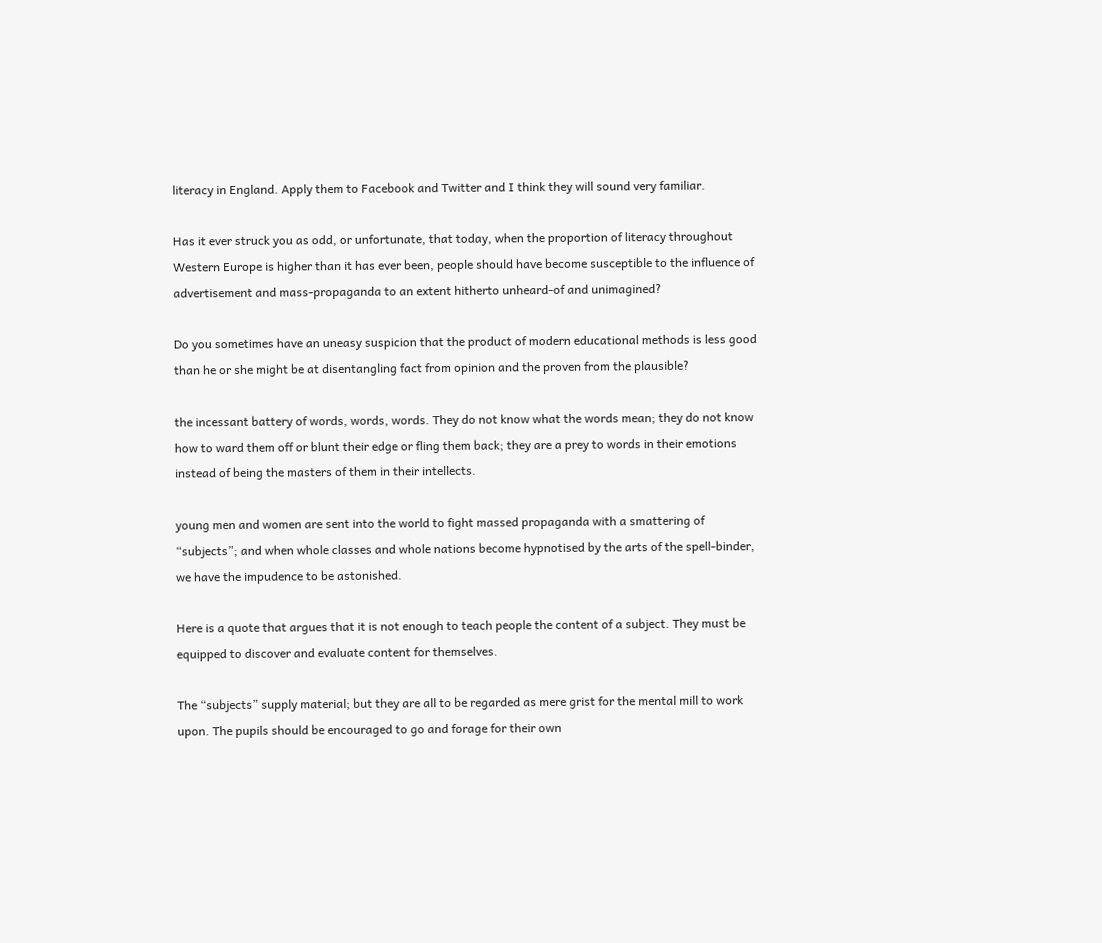literacy in England. Apply them to Facebook and Twitter and I think they will sound very familiar.

Has it ever struck you as odd, or unfortunate, that today, when the proportion of literacy throughout Western Europe is higher than it has ever been, people should have become susceptible to the influence of advertisement and mass-propaganda to an extent hitherto unheard-of and unimagined?

Do you sometimes have an uneasy suspicion that the product of modern educational methods is less good than he or she might be at disentangling fact from opinion and the proven from the plausible?

the incessant battery of words, words, words. They do not know what the words mean; they do not know how to ward them off or blunt their edge or fling them back; they are a prey to words in their emotions instead of being the masters of them in their intellects.

young men and women are sent into the world to fight massed propaganda with a smattering of “subjects”; and when whole classes and whole nations become hypnotised by the arts of the spell-binder, we have the impudence to be astonished.

Here is a quote that argues that it is not enough to teach people the content of a subject. They must be equipped to discover and evaluate content for themselves.

The “subjects” supply material; but they are all to be regarded as mere grist for the mental mill to work upon. The pupils should be encouraged to go and forage for their own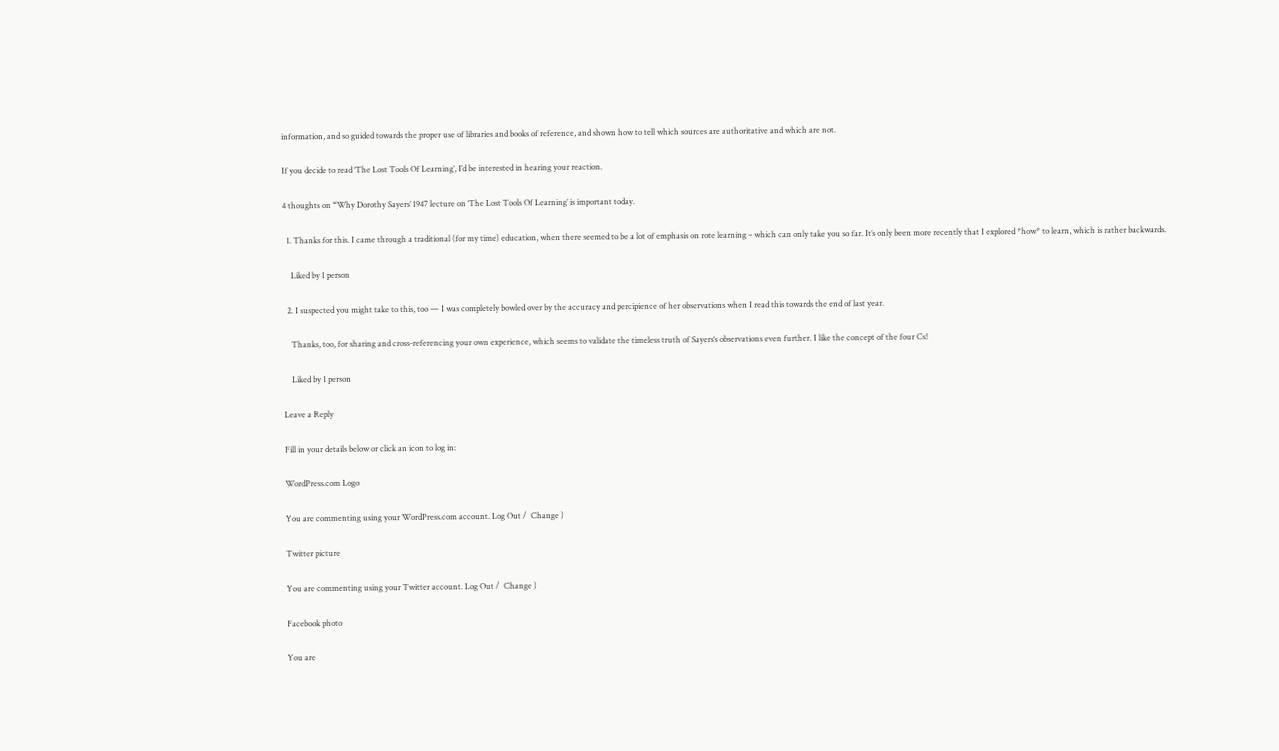information, and so guided towards the proper use of libraries and books of reference, and shown how to tell which sources are authoritative and which are not.

If you decide to read ‘The Lost Tools Of Learning’, I’d be interested in hearing your reaction.

4 thoughts on “Why Dorothy Sayers’ 1947 lecture on ‘The Lost Tools Of Learning’ is important today.

  1. Thanks for this. I came through a traditional (for my time) education, when there seemed to be a lot of emphasis on rote learning – which can only take you so far. It’s only been more recently that I explored *how* to learn, which is rather backwards.

    Liked by 1 person

  2. I suspected you might take to this, too — I was completely bowled over by the accuracy and percipience of her observations when I read this towards the end of last year.

    Thanks, too, for sharing and cross-referencing your own experience, which seems to validate the timeless truth of Sayers‘s observations even further. I like the concept of the four Cs!

    Liked by 1 person

Leave a Reply

Fill in your details below or click an icon to log in:

WordPress.com Logo

You are commenting using your WordPress.com account. Log Out /  Change )

Twitter picture

You are commenting using your Twitter account. Log Out /  Change )

Facebook photo

You are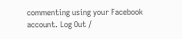commenting using your Facebook account. Log Out /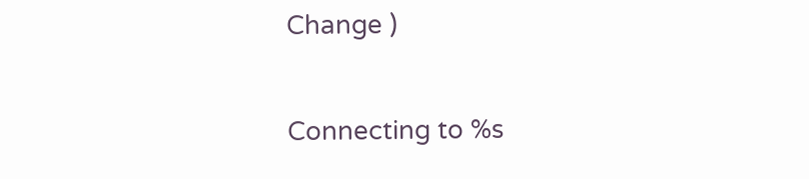Change )

Connecting to %s